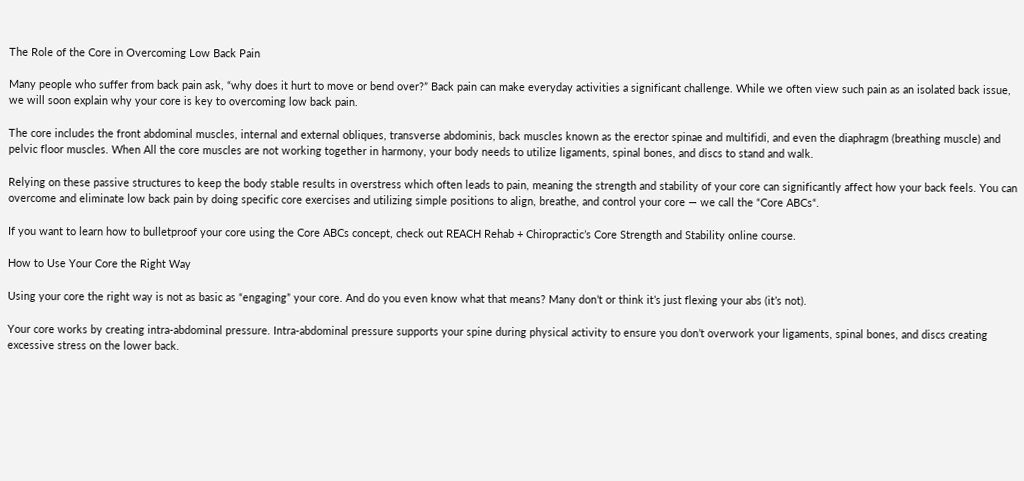The Role of the Core in Overcoming Low Back Pain

Many people who suffer from back pain ask, “why does it hurt to move or bend over?” Back pain can make everyday activities a significant challenge. While we often view such pain as an isolated back issue, we will soon explain why your core is key to overcoming low back pain.

The core includes the front abdominal muscles, internal and external obliques, transverse abdominis, back muscles known as the erector spinae and multifidi, and even the diaphragm (breathing muscle) and pelvic floor muscles. When All the core muscles are not working together in harmony, your body needs to utilize ligaments, spinal bones, and discs to stand and walk.

Relying on these passive structures to keep the body stable results in overstress which often leads to pain, meaning the strength and stability of your core can significantly affect how your back feels. You can overcome and eliminate low back pain by doing specific core exercises and utilizing simple positions to align, breathe, and control your core — we call the “Core ABCs“.

If you want to learn how to bulletproof your core using the Core ABCs concept, check out REACH Rehab + Chiropractic’s Core Strength and Stability online course.

How to Use Your Core the Right Way

Using your core the right way is not as basic as “engaging” your core. And do you even know what that means? Many don’t or think it’s just flexing your abs (it’s not).

Your core works by creating intra-abdominal pressure. Intra-abdominal pressure supports your spine during physical activity to ensure you don’t overwork your ligaments, spinal bones, and discs creating excessive stress on the lower back.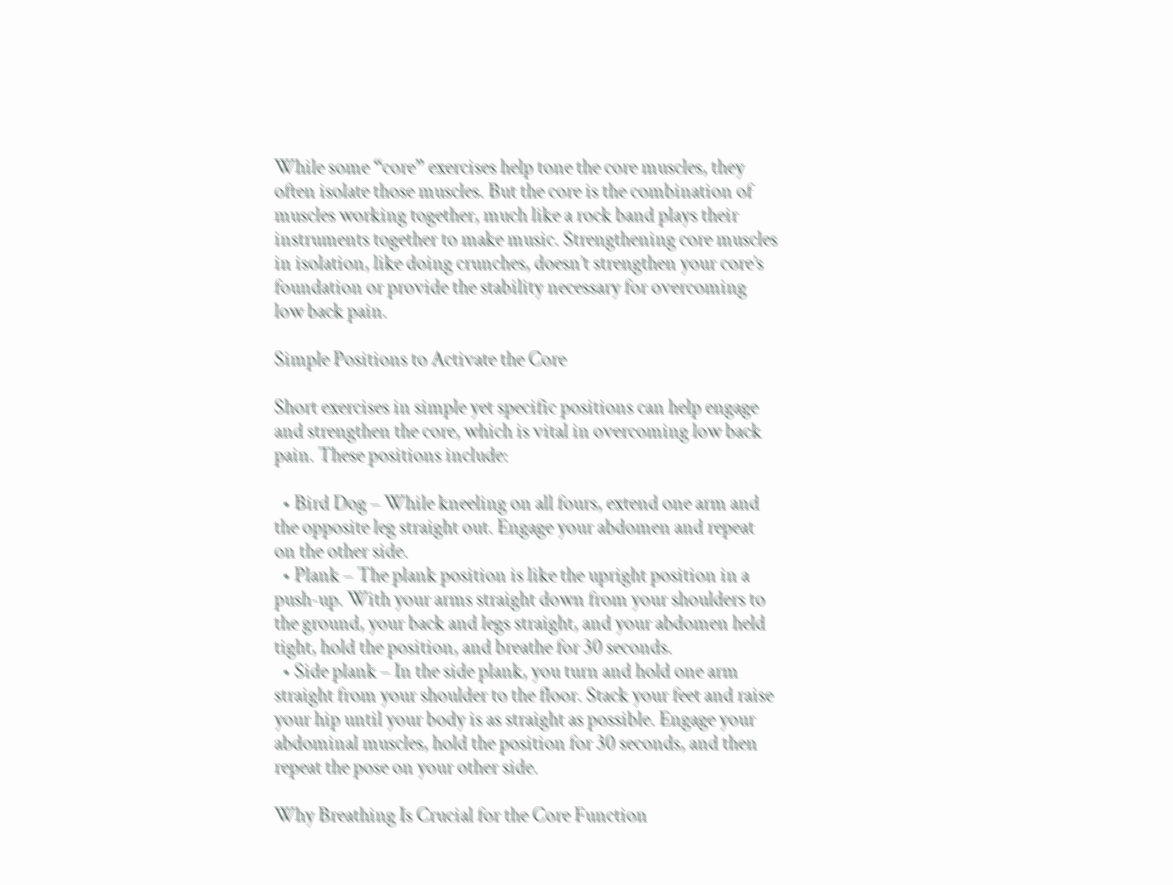While some “core” exercises help tone the core muscles, they often isolate those muscles. But the core is the combination of muscles working together, much like a rock band plays their instruments together to make music. Strengthening core muscles in isolation, like doing crunches, doesn’t strengthen your core’s foundation or provide the stability necessary for overcoming low back pain.

Simple Positions to Activate the Core

Short exercises in simple yet specific positions can help engage and strengthen the core, which is vital in overcoming low back pain. These positions include:

  • Bird Dog – While kneeling on all fours, extend one arm and the opposite leg straight out. Engage your abdomen and repeat on the other side.
  • Plank – The plank position is like the upright position in a push-up. With your arms straight down from your shoulders to the ground, your back and legs straight, and your abdomen held tight, hold the position, and breathe for 30 seconds.
  • Side plank – In the side plank, you turn and hold one arm straight from your shoulder to the floor. Stack your feet and raise your hip until your body is as straight as possible. Engage your abdominal muscles, hold the position for 30 seconds, and then repeat the pose on your other side.

Why Breathing Is Crucial for the Core Function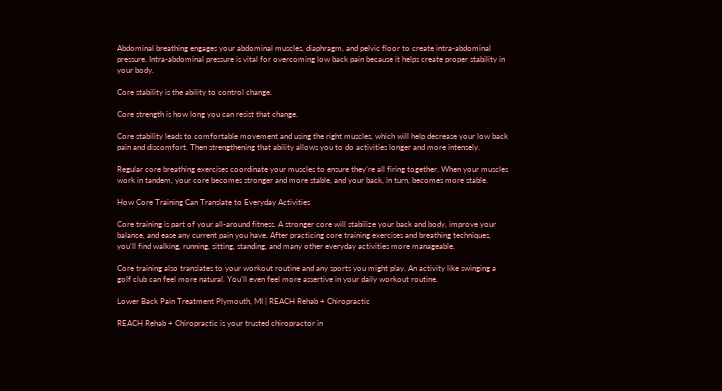Abdominal breathing engages your abdominal muscles, diaphragm, and pelvic floor to create intra-abdominal pressure. Intra-abdominal pressure is vital for overcoming low back pain because it helps create proper stability in your body.

Core stability is the ability to control change.

Core strength is how long you can resist that change.

Core stability leads to comfortable movement and using the right muscles, which will help decrease your low back pain and discomfort. Then strengthening that ability allows you to do activities longer and more intensely.

Regular core breathing exercises coordinate your muscles to ensure they’re all firing together. When your muscles work in tandem, your core becomes stronger and more stable, and your back, in turn, becomes more stable.

How Core Training Can Translate to Everyday Activities

Core training is part of your all-around fitness. A stronger core will stabilize your back and body, improve your balance, and ease any current pain you have. After practicing core training exercises and breathing techniques, you’ll find walking, running, sitting, standing, and many other everyday activities more manageable.

Core training also translates to your workout routine and any sports you might play. An activity like swinging a golf club can feel more natural. You’ll even feel more assertive in your daily workout routine.

Lower Back Pain Treatment Plymouth, MI | REACH Rehab + Chiropractic

REACH Rehab + Chiropractic is your trusted chiropractor in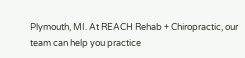Plymouth, MI. At REACH Rehab + Chiropractic, our team can help you practice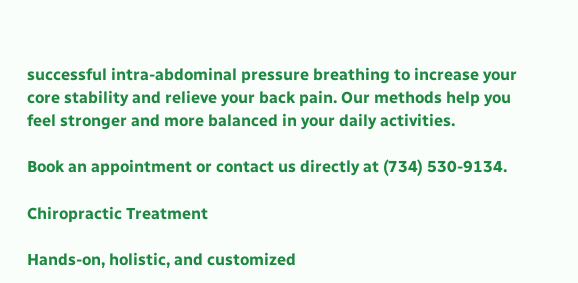successful intra-abdominal pressure breathing to increase your core stability and relieve your back pain. Our methods help you feel stronger and more balanced in your daily activities.

Book an appointment or contact us directly at (734) 530-9134.

Chiropractic Treatment

Hands-on, holistic, and customized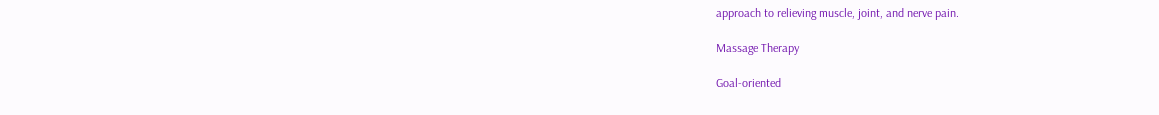approach to relieving muscle, joint, and nerve pain.

Massage Therapy

Goal-oriented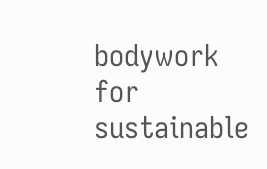bodywork for sustainable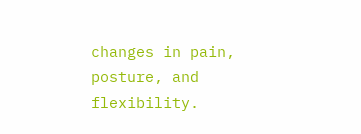changes in pain, posture, and flexibility.